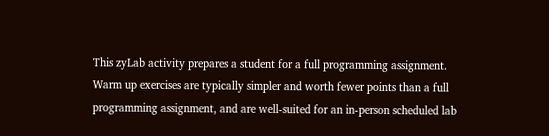This zyLab activity prepares a student for a full programming assignment. Warm up exercises are typically simpler and worth fewer points than a full programming assignment, and are well-suited for an in-person scheduled lab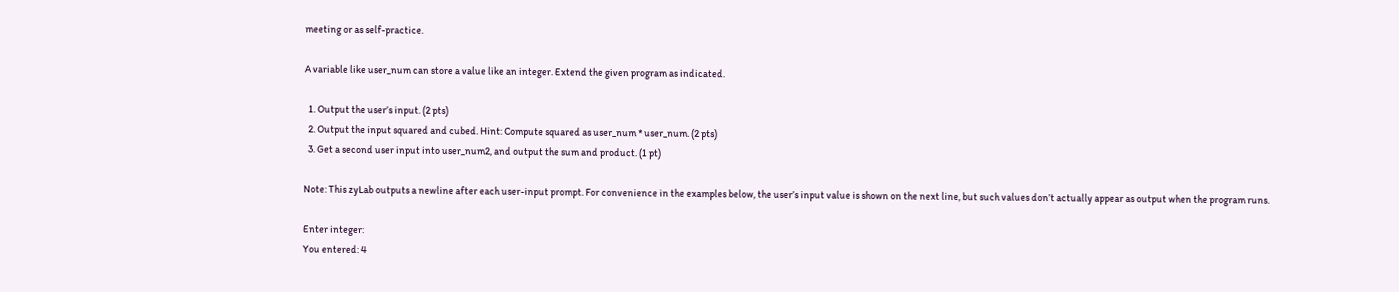meeting or as self-practice.

A variable like user_num can store a value like an integer. Extend the given program as indicated.

  1. Output the user’s input. (2 pts)
  2. Output the input squared and cubed. Hint: Compute squared as user_num * user_num. (2 pts)
  3. Get a second user input into user_num2, and output the sum and product. (1 pt)

Note: This zyLab outputs a newline after each user-input prompt. For convenience in the examples below, the user’s input value is shown on the next line, but such values don’t actually appear as output when the program runs.

Enter integer:
You entered: 4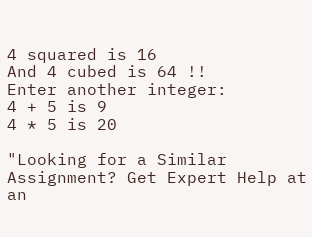4 squared is 16
And 4 cubed is 64 !!
Enter another integer:
4 + 5 is 9
4 * 5 is 20

"Looking for a Similar Assignment? Get Expert Help at an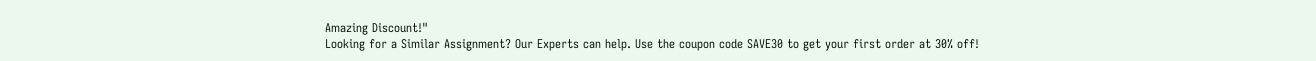Amazing Discount!"
Looking for a Similar Assignment? Our Experts can help. Use the coupon code SAVE30 to get your first order at 30% off!